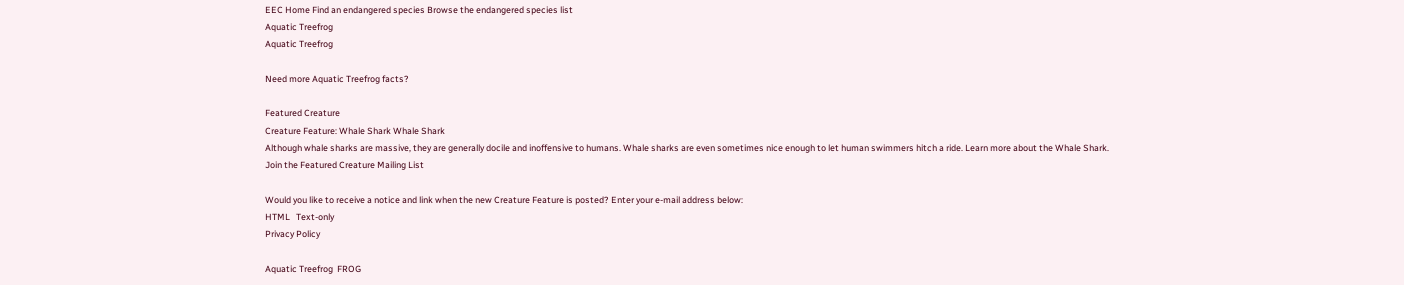EEC Home Find an endangered species Browse the endangered species list
Aquatic Treefrog
Aquatic Treefrog

Need more Aquatic Treefrog facts?

Featured Creature
Creature Feature: Whale Shark Whale Shark
Although whale sharks are massive, they are generally docile and inoffensive to humans. Whale sharks are even sometimes nice enough to let human swimmers hitch a ride. Learn more about the Whale Shark.
Join the Featured Creature Mailing List

Would you like to receive a notice and link when the new Creature Feature is posted? Enter your e-mail address below:
HTML   Text-only
Privacy Policy

Aquatic Treefrog  FROG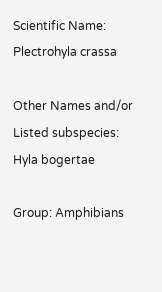Scientific Name:
Plectrohyla crassa

Other Names and/or Listed subspecies:
Hyla bogertae

Group: Amphibians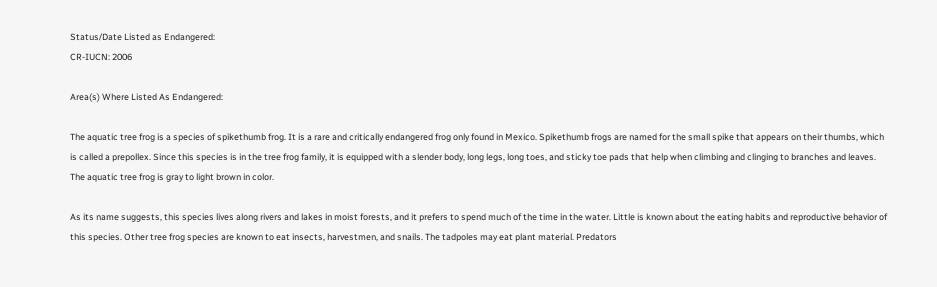Status/Date Listed as Endangered:
CR-IUCN: 2006

Area(s) Where Listed As Endangered:

The aquatic tree frog is a species of spikethumb frog. It is a rare and critically endangered frog only found in Mexico. Spikethumb frogs are named for the small spike that appears on their thumbs, which is called a prepollex. Since this species is in the tree frog family, it is equipped with a slender body, long legs, long toes, and sticky toe pads that help when climbing and clinging to branches and leaves. The aquatic tree frog is gray to light brown in color.

As its name suggests, this species lives along rivers and lakes in moist forests, and it prefers to spend much of the time in the water. Little is known about the eating habits and reproductive behavior of this species. Other tree frog species are known to eat insects, harvestmen, and snails. The tadpoles may eat plant material. Predators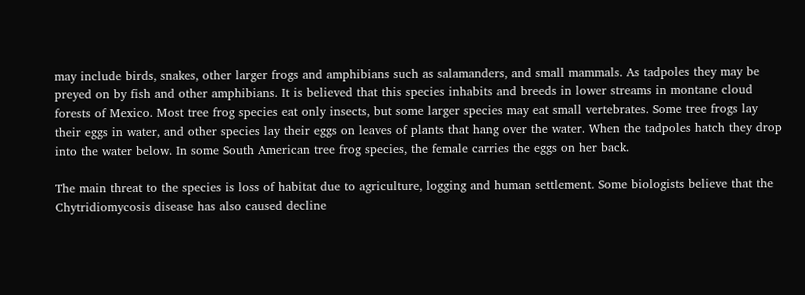may include birds, snakes, other larger frogs and amphibians such as salamanders, and small mammals. As tadpoles they may be preyed on by fish and other amphibians. It is believed that this species inhabits and breeds in lower streams in montane cloud forests of Mexico. Most tree frog species eat only insects, but some larger species may eat small vertebrates. Some tree frogs lay their eggs in water, and other species lay their eggs on leaves of plants that hang over the water. When the tadpoles hatch they drop into the water below. In some South American tree frog species, the female carries the eggs on her back.

The main threat to the species is loss of habitat due to agriculture, logging and human settlement. Some biologists believe that the Chytridiomycosis disease has also caused decline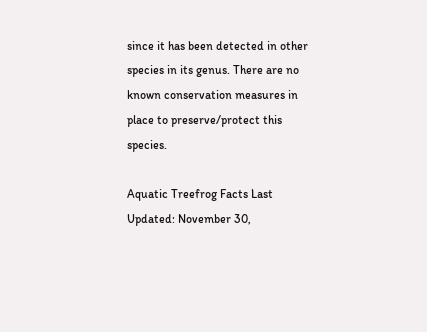since it has been detected in other species in its genus. There are no known conservation measures in place to preserve/protect this species.

Aquatic Treefrog Facts Last Updated: November 30,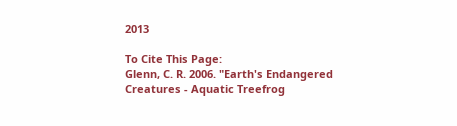2013

To Cite This Page:
Glenn, C. R. 2006. "Earth's Endangered Creatures - Aquatic Treefrog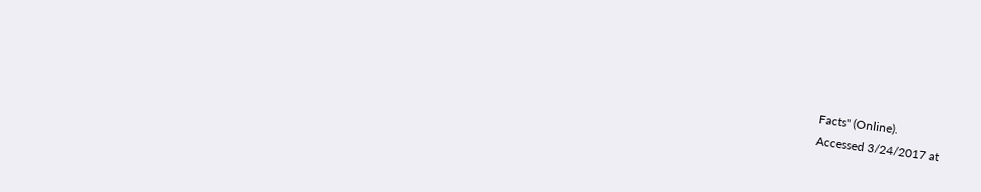Facts" (Online).
Accessed 3/24/2017 at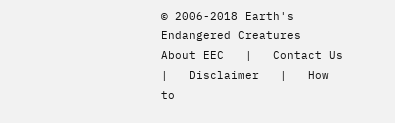© 2006-2018 Earth's Endangered Creatures
About EEC   |   Contact Us   |   Disclaimer   |   How to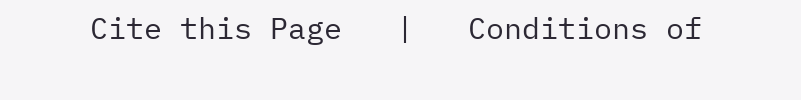Cite this Page   |   Conditions of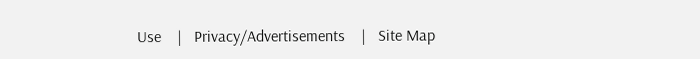Use    |   Privacy/Advertisements    |   Site Map